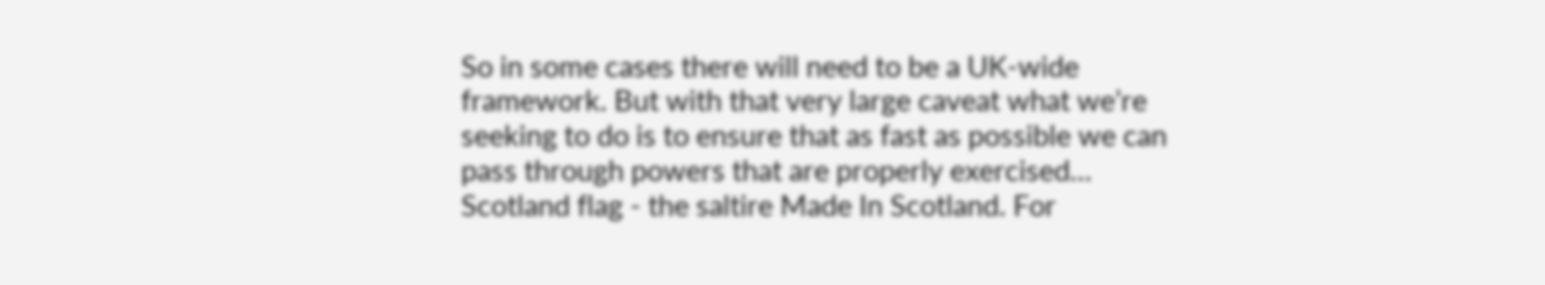So in some cases there will need to be a UK-wide framework. But with that very large caveat what we’re seeking to do is to ensure that as fast as possible we can pass through powers that are properly exercised…
Scotland flag - the saltire Made In Scotland. For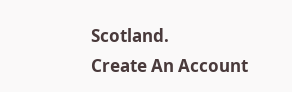Scotland.
Create An Account